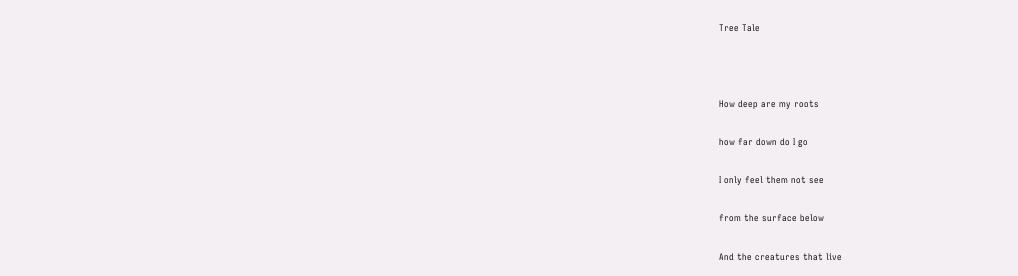Tree Tale



How deep are my roots

how far down do I go

I only feel them not see

from the surface below

And the creatures that live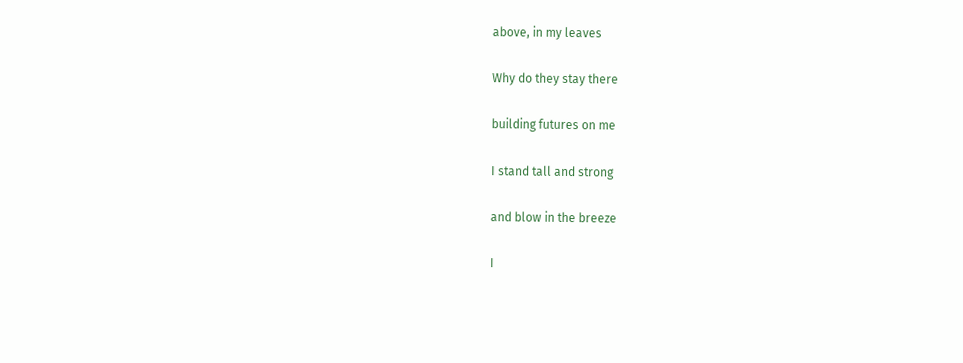above, in my leaves

Why do they stay there

building futures on me

I stand tall and strong

and blow in the breeze

I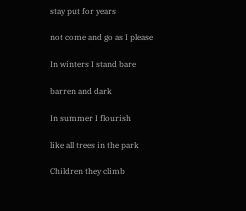stay put for years

not come and go as I please

In winters I stand bare

barren and dark

In summer I flourish

like all trees in the park

Children they climb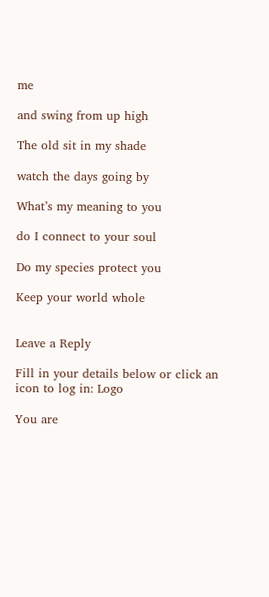me

and swing from up high

The old sit in my shade

watch the days going by

What’s my meaning to you

do I connect to your soul

Do my species protect you

Keep your world whole


Leave a Reply

Fill in your details below or click an icon to log in: Logo

You are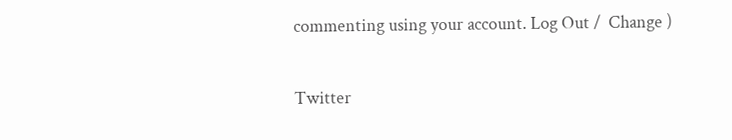commenting using your account. Log Out /  Change )

Twitter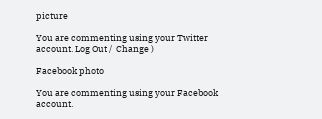picture

You are commenting using your Twitter account. Log Out /  Change )

Facebook photo

You are commenting using your Facebook account.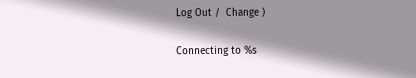Log Out /  Change )

Connecting to %s